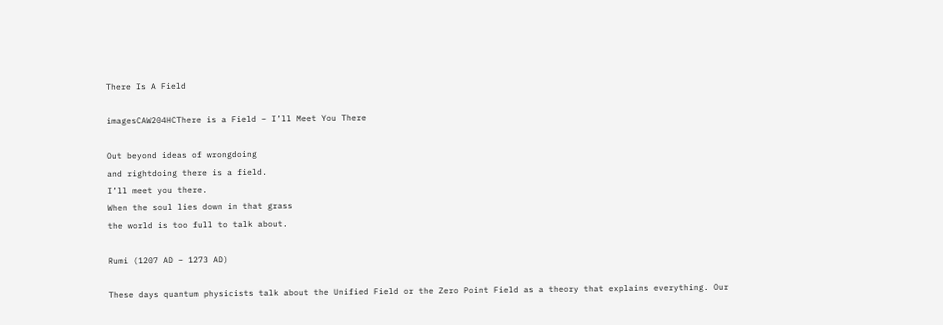There Is A Field

imagesCAW204HCThere is a Field – I’ll Meet You There

Out beyond ideas of wrongdoing
and rightdoing there is a field.
I’ll meet you there.
When the soul lies down in that grass
the world is too full to talk about.

Rumi (1207 AD – 1273 AD)

These days quantum physicists talk about the Unified Field or the Zero Point Field as a theory that explains everything. Our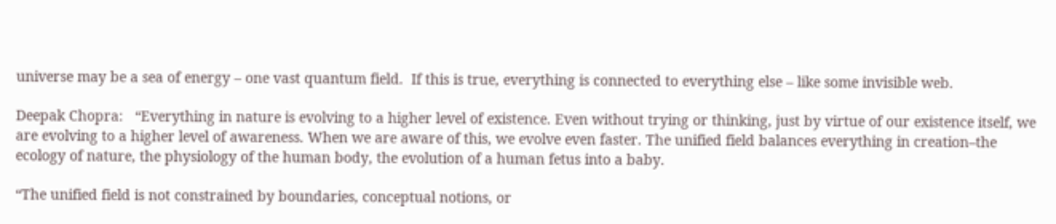universe may be a sea of energy – one vast quantum field.  If this is true, everything is connected to everything else – like some invisible web.

Deepak Chopra:   “Everything in nature is evolving to a higher level of existence. Even without trying or thinking, just by virtue of our existence itself, we are evolving to a higher level of awareness. When we are aware of this, we evolve even faster. The unified field balances everything in creation–the ecology of nature, the physiology of the human body, the evolution of a human fetus into a baby.

“The unified field is not constrained by boundaries, conceptual notions, or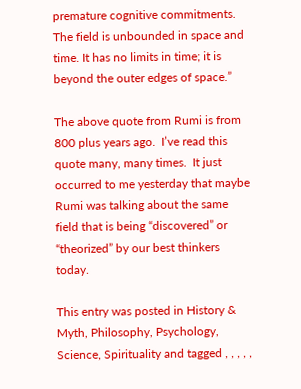premature cognitive commitments. The field is unbounded in space and time. It has no limits in time; it is beyond the outer edges of space.”

The above quote from Rumi is from 800 plus years ago.  I’ve read this quote many, many times.  It just occurred to me yesterday that maybe Rumi was talking about the same field that is being “discovered” or “theorized” by our best thinkers today.

This entry was posted in History & Myth, Philosophy, Psychology, Science, Spirituality and tagged , , , , ,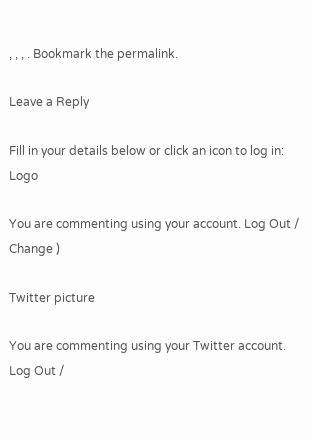, , , . Bookmark the permalink.

Leave a Reply

Fill in your details below or click an icon to log in: Logo

You are commenting using your account. Log Out / Change )

Twitter picture

You are commenting using your Twitter account. Log Out /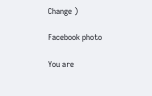Change )

Facebook photo

You are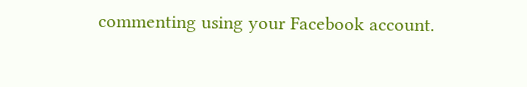commenting using your Facebook account.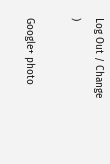Log Out / Change )

Google+ photo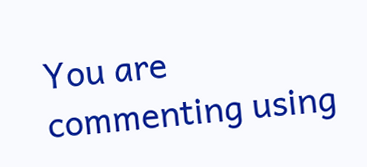You are commenting using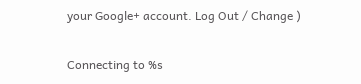your Google+ account. Log Out / Change )

Connecting to %s